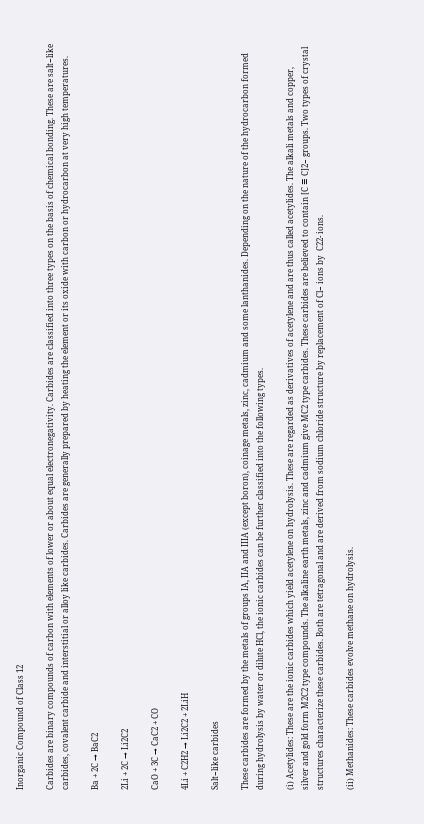Inorganic Compound of Class 12

Carbides are binary compounds of carbon with elements of lower or about equal electronegativity. Carbides are classified into three types on the basis of chemical bonding. These are salt−like carbides, covalent carbide and interstitial or alloy like carbides. Carbides are generally prepared by heating the element or its oxide with carbon or hydrocarbon at very high temperatures.

Ba + 2C → BaC2

2Li + 2C → Li2C2

CaO + 3C → CaC2 + CO

4Li + C2H2 → Li2C2 + 2LiH

Salt−like carbides

These carbides are formed by the metals of groups IA, IIA and IIIA (except boron), coinage metals, zinc, cadmium and some lanthanides. Depending on the nature of the hydrocarbon formed during hydrolysis by water or dilute HCl, the ionic carbides can be further classified into the following types.

(i) Acetylides: These are the ionic carbides which yield acetylene on hydrolysis. These are regarded as derivatives of acetylene and are thus called acetylides. The alkali metals and copper, silver and gold form M2C2 type compounds. The alkaline earth metals, zinc and cadmium give MC2 type carbides. These carbides are believed to contain [C ≡ C]2− groups. Two types of crystal structures characterize these carbides. Both are tetragonal and are derived from sodium chloride structure by replacement of Cl− ions by  C22- ions.

(ii) Methanides: These carbides evolve methane on hydrolysis.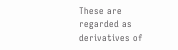These are regarded as derivatives of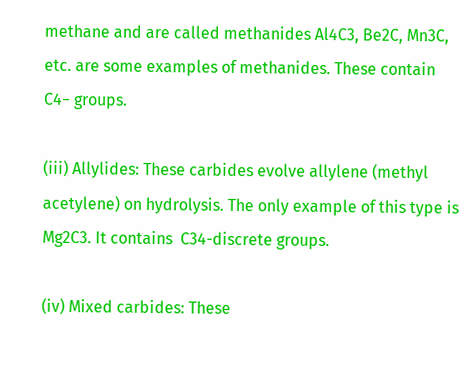methane and are called methanides Al4C3, Be2C, Mn3C, etc. are some examples of methanides. These contain C4− groups.

(iii) Allylides: These carbides evolve allylene (methyl acetylene) on hydrolysis. The only example of this type is Mg2C3. It contains  C34-discrete groups.

(iv) Mixed carbides: These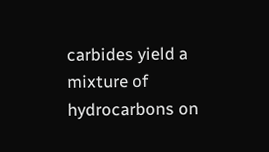carbides yield a mixture of hydrocarbons on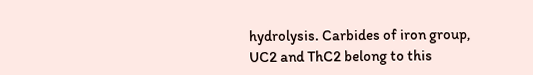hydrolysis. Carbides of iron group, UC2 and ThC2 belong to this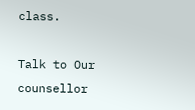class.

Talk to Our counsellor